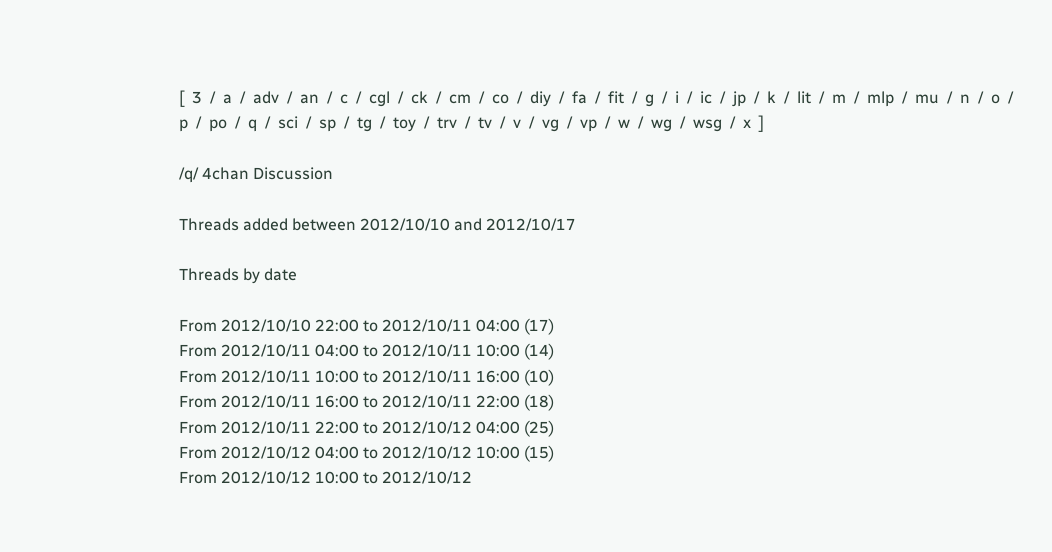[  3  /  a  /  adv  /  an  /  c  /  cgl  /  ck  /  cm  /  co  /  diy  /  fa  /  fit  /  g  /  i  /  ic  /  jp  /  k  /  lit  /  m  /  mlp  /  mu  /  n  /  o  /  p  /  po  /  q  /  sci  /  sp  /  tg  /  toy  /  trv  /  tv  /  v  /  vg  /  vp  /  w  /  wg  /  wsg  /  x  ]

/q/ 4chan Discussion

Threads added between 2012/10/10 and 2012/10/17

Threads by date

From 2012/10/10 22:00 to 2012/10/11 04:00 (17)
From 2012/10/11 04:00 to 2012/10/11 10:00 (14)
From 2012/10/11 10:00 to 2012/10/11 16:00 (10)
From 2012/10/11 16:00 to 2012/10/11 22:00 (18)
From 2012/10/11 22:00 to 2012/10/12 04:00 (25)
From 2012/10/12 04:00 to 2012/10/12 10:00 (15)
From 2012/10/12 10:00 to 2012/10/12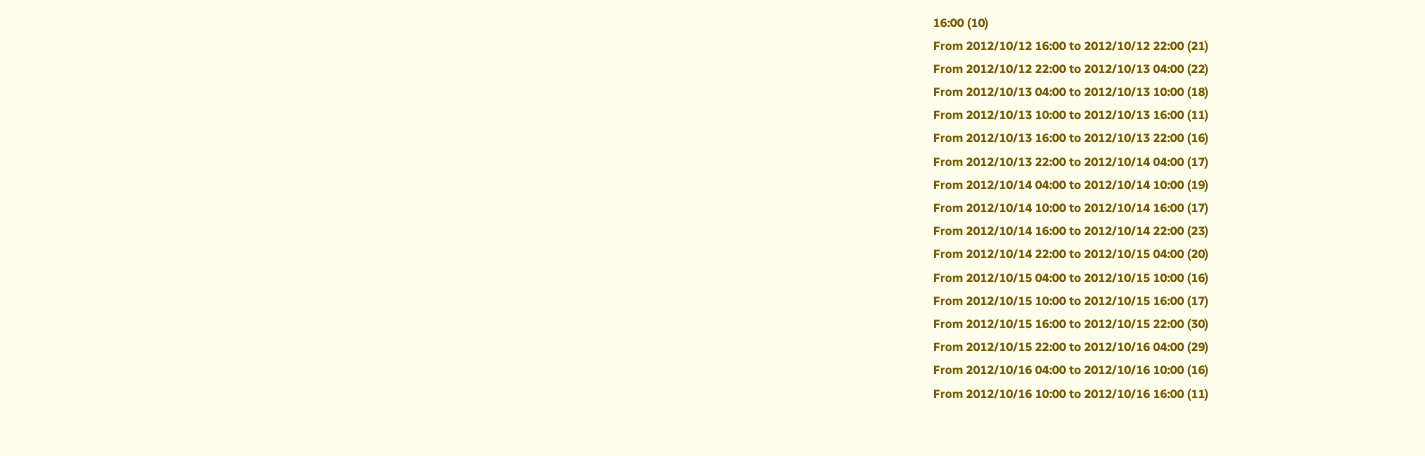16:00 (10)
From 2012/10/12 16:00 to 2012/10/12 22:00 (21)
From 2012/10/12 22:00 to 2012/10/13 04:00 (22)
From 2012/10/13 04:00 to 2012/10/13 10:00 (18)
From 2012/10/13 10:00 to 2012/10/13 16:00 (11)
From 2012/10/13 16:00 to 2012/10/13 22:00 (16)
From 2012/10/13 22:00 to 2012/10/14 04:00 (17)
From 2012/10/14 04:00 to 2012/10/14 10:00 (19)
From 2012/10/14 10:00 to 2012/10/14 16:00 (17)
From 2012/10/14 16:00 to 2012/10/14 22:00 (23)
From 2012/10/14 22:00 to 2012/10/15 04:00 (20)
From 2012/10/15 04:00 to 2012/10/15 10:00 (16)
From 2012/10/15 10:00 to 2012/10/15 16:00 (17)
From 2012/10/15 16:00 to 2012/10/15 22:00 (30)
From 2012/10/15 22:00 to 2012/10/16 04:00 (29)
From 2012/10/16 04:00 to 2012/10/16 10:00 (16)
From 2012/10/16 10:00 to 2012/10/16 16:00 (11)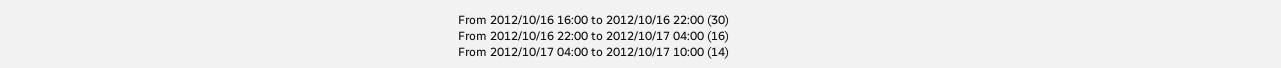From 2012/10/16 16:00 to 2012/10/16 22:00 (30)
From 2012/10/16 22:00 to 2012/10/17 04:00 (16)
From 2012/10/17 04:00 to 2012/10/17 10:00 (14)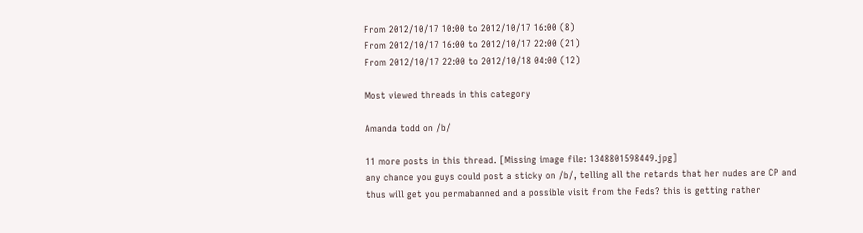From 2012/10/17 10:00 to 2012/10/17 16:00 (8)
From 2012/10/17 16:00 to 2012/10/17 22:00 (21)
From 2012/10/17 22:00 to 2012/10/18 04:00 (12)

Most viewed threads in this category

Amanda todd on /b/

11 more posts in this thread. [Missing image file: 1348801598449.jpg]
any chance you guys could post a sticky on /b/, telling all the retards that her nudes are CP and thus will get you permabanned and a possible visit from the Feds? this is getting rather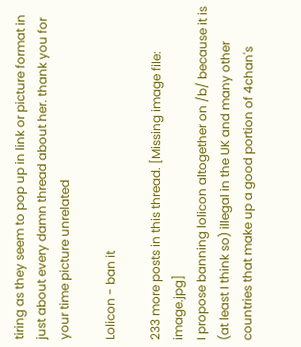tiring as they seem to pop up in link or picture format in just about every damn thread about her. thank you for your time picture unrelated

Lolicon - ban it

233 more posts in this thread. [Missing image file: image.jpg]
I propose banning lolicon altogether on /b/ because it is (at least I think so) illegal in the UK and many other countries that make up a good portion of 4chan's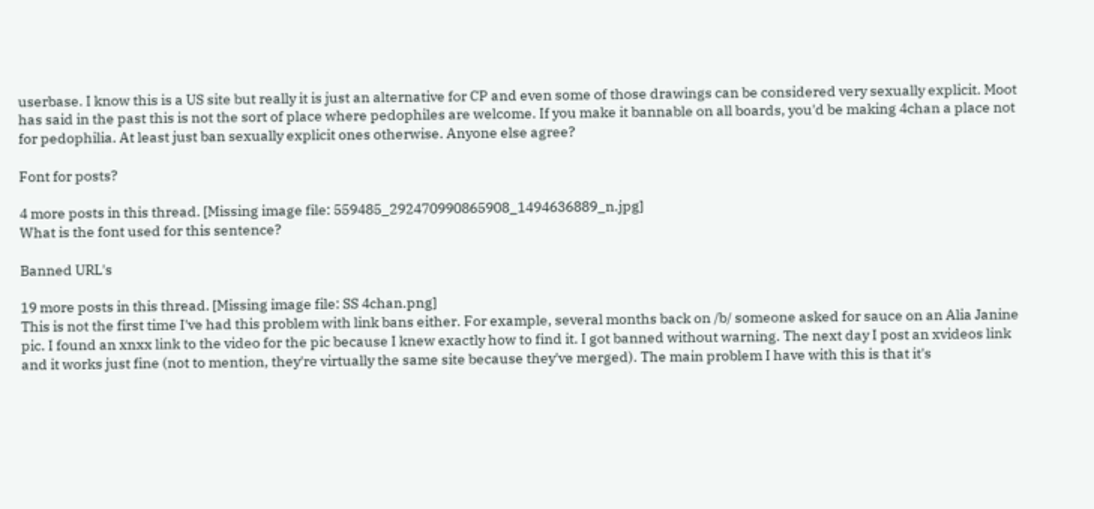userbase. I know this is a US site but really it is just an alternative for CP and even some of those drawings can be considered very sexually explicit. Moot has said in the past this is not the sort of place where pedophiles are welcome. If you make it bannable on all boards, you'd be making 4chan a place not for pedophilia. At least just ban sexually explicit ones otherwise. Anyone else agree?

Font for posts?

4 more posts in this thread. [Missing image file: 559485_292470990865908_1494636889_n.jpg]
What is the font used for this sentence?

Banned URL's

19 more posts in this thread. [Missing image file: SS 4chan.png]
This is not the first time I've had this problem with link bans either. For example, several months back on /b/ someone asked for sauce on an Alia Janine pic. I found an xnxx link to the video for the pic because I knew exactly how to find it. I got banned without warning. The next day I post an xvideos link and it works just fine (not to mention, they're virtually the same site because they've merged). The main problem I have with this is that it's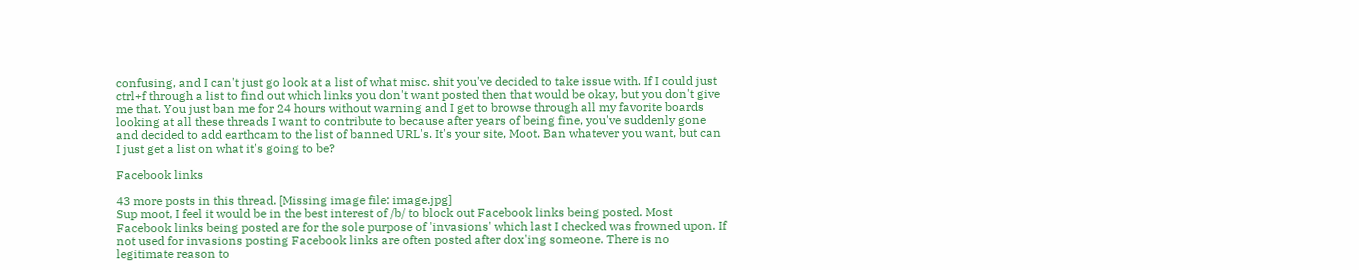confusing, and I can't just go look at a list of what misc. shit you've decided to take issue with. If I could just ctrl+f through a list to find out which links you don't want posted then that would be okay, but you don't give me that. You just ban me for 24 hours without warning and I get to browse through all my favorite boards looking at all these threads I want to contribute to because after years of being fine, you've suddenly gone and decided to add earthcam to the list of banned URL's. It's your site, Moot. Ban whatever you want, but can I just get a list on what it's going to be?

Facebook links

43 more posts in this thread. [Missing image file: image.jpg]
Sup moot, I feel it would be in the best interest of /b/ to block out Facebook links being posted. Most Facebook links being posted are for the sole purpose of 'invasions' which last I checked was frowned upon. If not used for invasions posting Facebook links are often posted after dox'ing someone. There is no legitimate reason to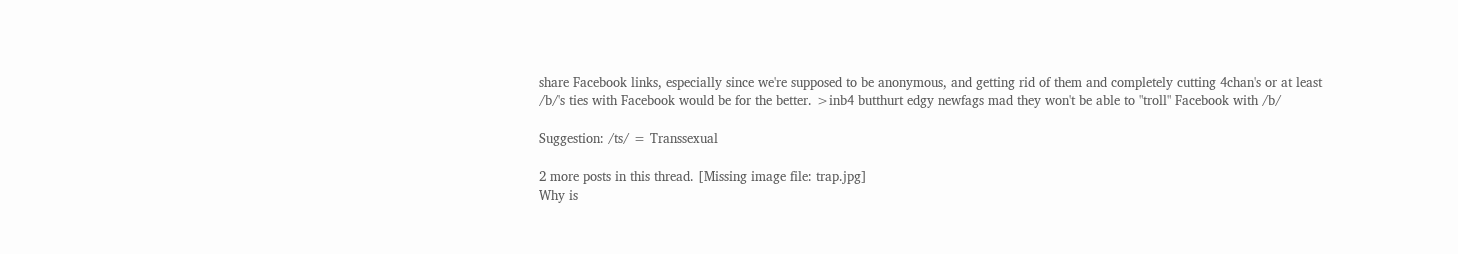share Facebook links, especially since we're supposed to be anonymous, and getting rid of them and completely cutting 4chan's or at least /b/'s ties with Facebook would be for the better. >inb4 butthurt edgy newfags mad they won't be able to "troll" Facebook with /b/

Suggestion: /ts/ = Transsexual

2 more posts in this thread. [Missing image file: trap.jpg]
Why is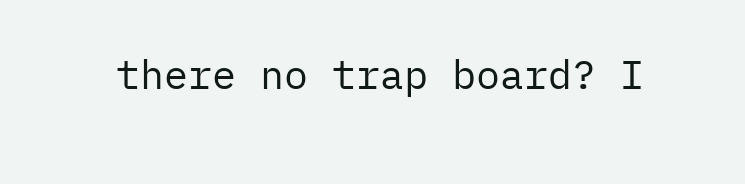there no trap board? I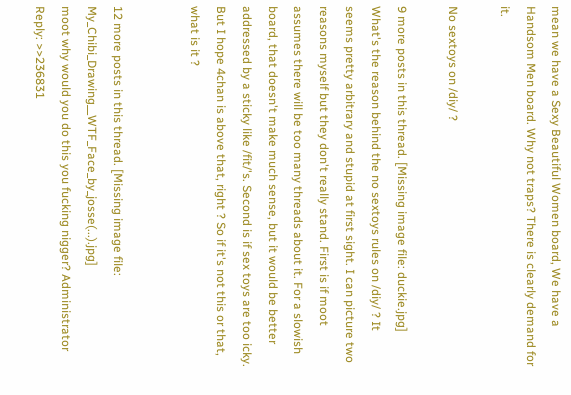mean we have a Sexy Beautiful Women board, We have a Handsom Men board. Why not traps? There is clearly demand for it.

No sextoys on /diy/ ?

9 more posts in this thread. [Missing image file: duckie.jpg]
What's the reason behind the no sextoys rules on /diy/ ? It seems pretty arbitrary and stupid at first sight. I can picture two reasons myself but they don't really stand. First is if moot assumes there will be too many threads about it. For a slowish board, that doesn't make much sense, but it would be better addressed by a sticky like /fit/'s. Second is if sex toys are too icky. But I hope 4chan is above that, right ? So if it's not this or that, what is it ?


12 more posts in this thread. [Missing image file: My_Chibi_Drawing__WTF_Face_by_josse(...).jpg]
moot why would you do this you fucking nigger? Administrator Reply: >>236831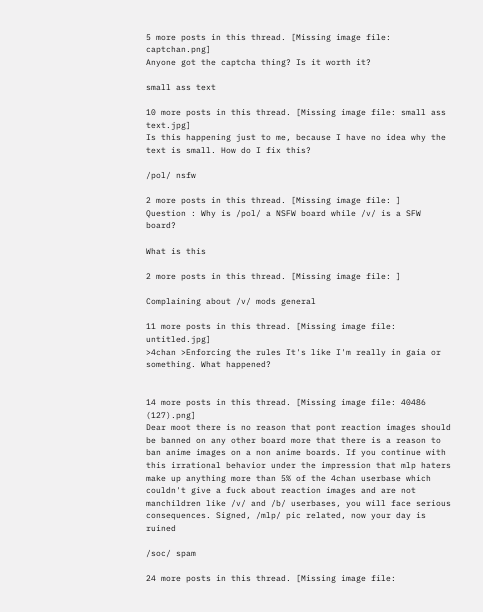5 more posts in this thread. [Missing image file: captchan.png]
Anyone got the captcha thing? Is it worth it?

small ass text

10 more posts in this thread. [Missing image file: small ass text.jpg]
Is this happening just to me, because I have no idea why the text is small. How do I fix this?

/pol/ nsfw

2 more posts in this thread. [Missing image file: ]
Question : Why is /pol/ a NSFW board while /v/ is a SFW board?

What is this

2 more posts in this thread. [Missing image file: ]

Complaining about /v/ mods general

11 more posts in this thread. [Missing image file: untitled.jpg]
>4chan >Enforcing the rules It's like I'm really in gaia or something. What happened?


14 more posts in this thread. [Missing image file: 40486 (127).png]
Dear moot there is no reason that pont reaction images should be banned on any other board more that there is a reason to ban anime images on a non anime boards. If you continue with this irrational behavior under the impression that mlp haters make up anything more than 5% of the 4chan userbase which couldn't give a fuck about reaction images and are not manchildren like /v/ and /b/ userbases, you will face serious consequences. Signed, /mlp/ pic related, now your day is ruined

/soc/ spam

24 more posts in this thread. [Missing image file: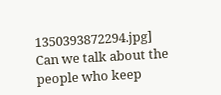1350393872294.jpg]
Can we talk about the people who keep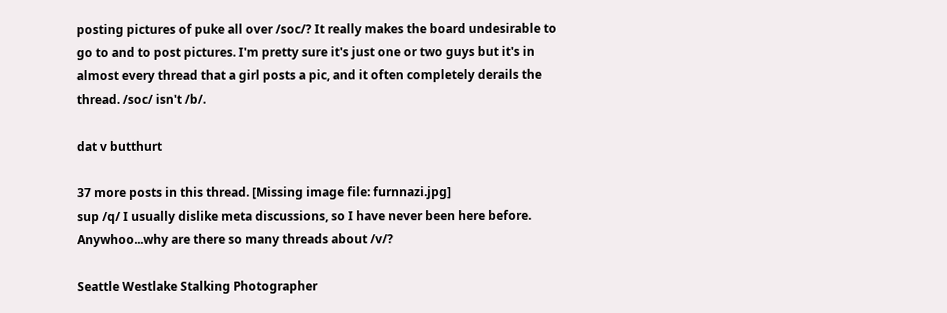posting pictures of puke all over /soc/? It really makes the board undesirable to go to and to post pictures. I'm pretty sure it's just one or two guys but it's in almost every thread that a girl posts a pic, and it often completely derails the thread. /soc/ isn't /b/.

dat v butthurt

37 more posts in this thread. [Missing image file: furnnazi.jpg]
sup /q/ I usually dislike meta discussions, so I have never been here before. Anywhoo...why are there so many threads about /v/?

Seattle Westlake Stalking Photographer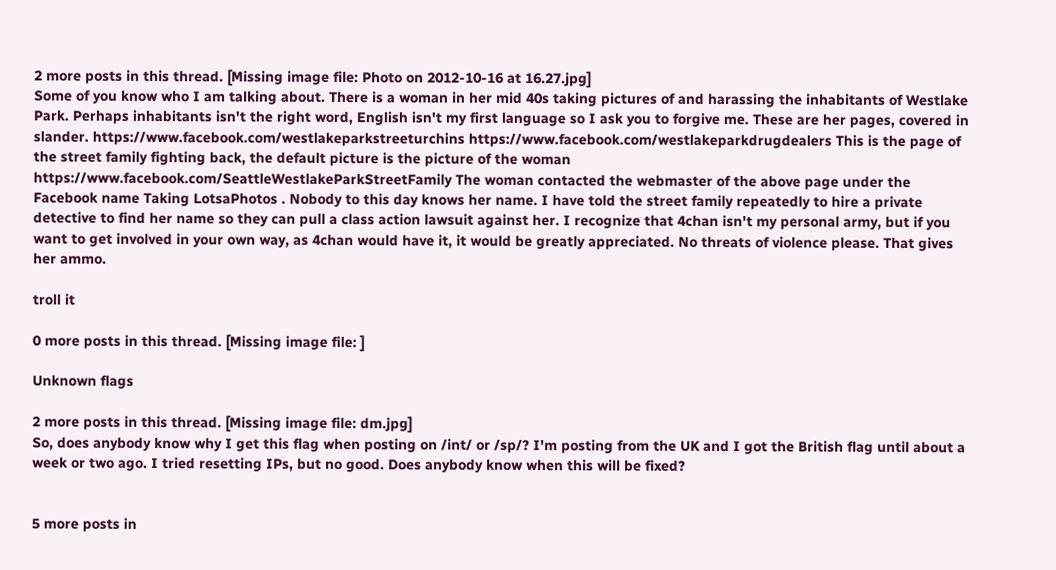2 more posts in this thread. [Missing image file: Photo on 2012-10-16 at 16.27.jpg]
Some of you know who I am talking about. There is a woman in her mid 40s taking pictures of and harassing the inhabitants of Westlake Park. Perhaps inhabitants isn't the right word, English isn't my first language so I ask you to forgive me. These are her pages, covered in slander. https://www.facebook.com/westlakeparkstreeturchins https://www.facebook.com/westlakeparkdrugdealers This is the page of the street family fighting back, the default picture is the picture of the woman https://www.facebook.com/SeattleWestlakeParkStreetFamily The woman contacted the webmaster of the above page under the Facebook name Taking LotsaPhotos . Nobody to this day knows her name. I have told the street family repeatedly to hire a private detective to find her name so they can pull a class action lawsuit against her. I recognize that 4chan isn't my personal army, but if you want to get involved in your own way, as 4chan would have it, it would be greatly appreciated. No threats of violence please. That gives her ammo.

troll it

0 more posts in this thread. [Missing image file: ]

Unknown flags

2 more posts in this thread. [Missing image file: dm.jpg]
So, does anybody know why I get this flag when posting on /int/ or /sp/? I'm posting from the UK and I got the British flag until about a week or two ago. I tried resetting IPs, but no good. Does anybody know when this will be fixed?


5 more posts in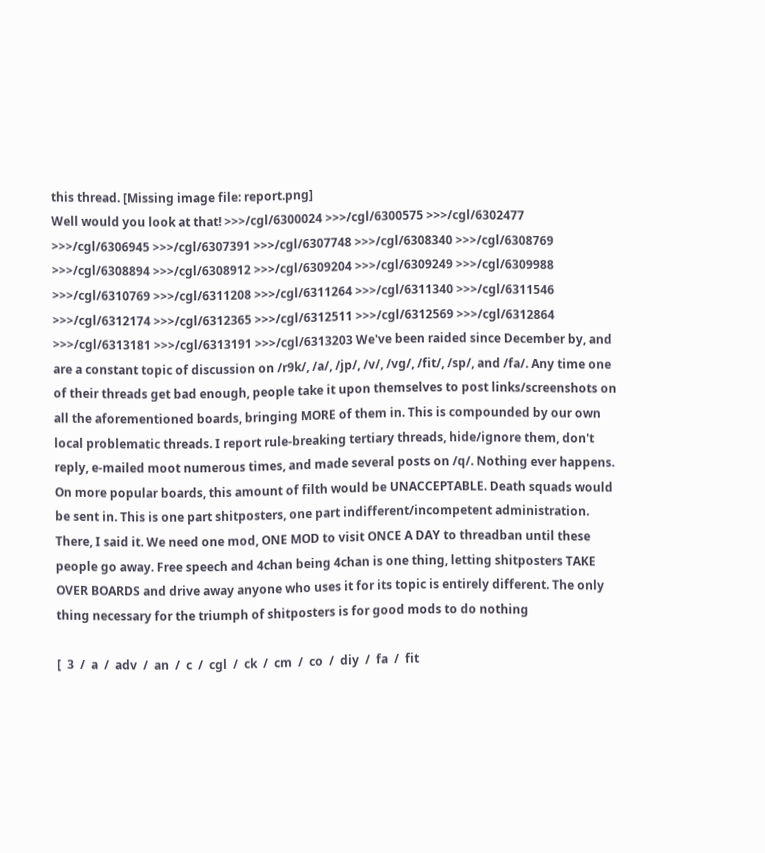this thread. [Missing image file: report.png]
Well would you look at that! >>>/cgl/6300024 >>>/cgl/6300575 >>>/cgl/6302477 >>>/cgl/6306945 >>>/cgl/6307391 >>>/cgl/6307748 >>>/cgl/6308340 >>>/cgl/6308769 >>>/cgl/6308894 >>>/cgl/6308912 >>>/cgl/6309204 >>>/cgl/6309249 >>>/cgl/6309988 >>>/cgl/6310769 >>>/cgl/6311208 >>>/cgl/6311264 >>>/cgl/6311340 >>>/cgl/6311546 >>>/cgl/6312174 >>>/cgl/6312365 >>>/cgl/6312511 >>>/cgl/6312569 >>>/cgl/6312864 >>>/cgl/6313181 >>>/cgl/6313191 >>>/cgl/6313203 We've been raided since December by, and are a constant topic of discussion on /r9k/, /a/, /jp/, /v/, /vg/, /fit/, /sp/, and /fa/. Any time one of their threads get bad enough, people take it upon themselves to post links/screenshots on all the aforementioned boards, bringing MORE of them in. This is compounded by our own local problematic threads. I report rule-breaking tertiary threads, hide/ignore them, don't reply, e-mailed moot numerous times, and made several posts on /q/. Nothing ever happens. On more popular boards, this amount of filth would be UNACCEPTABLE. Death squads would be sent in. This is one part shitposters, one part indifferent/incompetent administration. There, I said it. We need one mod, ONE MOD to visit ONCE A DAY to threadban until these people go away. Free speech and 4chan being 4chan is one thing, letting shitposters TAKE OVER BOARDS and drive away anyone who uses it for its topic is entirely different. The only thing necessary for the triumph of shitposters is for good mods to do nothing

[  3  /  a  /  adv  /  an  /  c  /  cgl  /  ck  /  cm  /  co  /  diy  /  fa  /  fit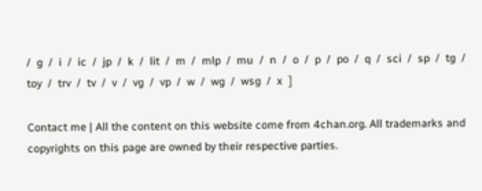/  g  /  i  /  ic  /  jp  /  k  /  lit  /  m  /  mlp  /  mu  /  n  /  o  /  p  /  po  /  q  /  sci  /  sp  /  tg  /  toy  /  trv  /  tv  /  v  /  vg  /  vp  /  w  /  wg  /  wsg  /  x  ]

Contact me | All the content on this website come from 4chan.org. All trademarks and copyrights on this page are owned by their respective parties.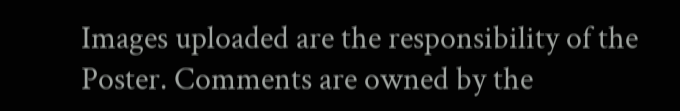Images uploaded are the responsibility of the Poster. Comments are owned by the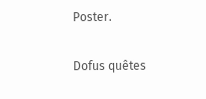Poster.

Dofus quêtes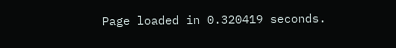Page loaded in 0.320419 seconds.